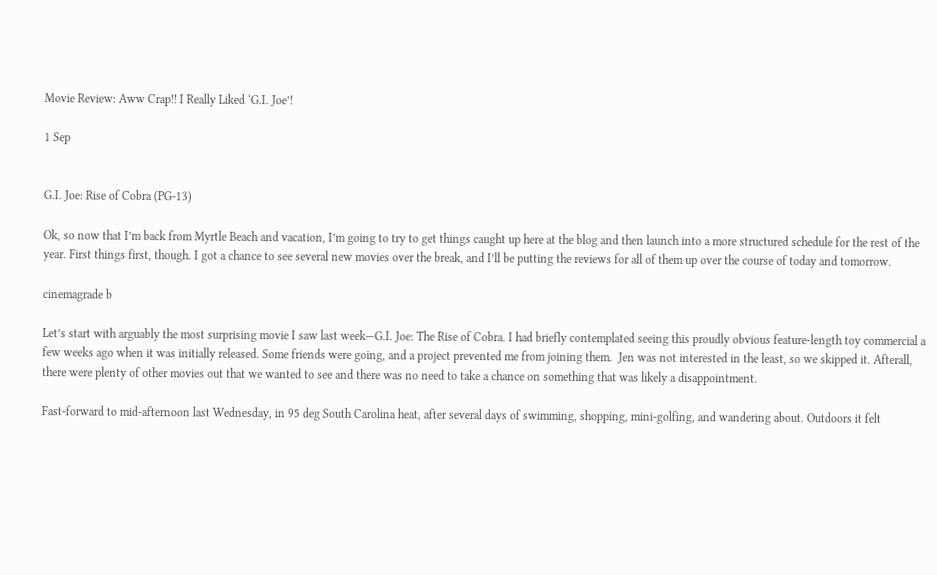Movie Review: Aww Crap!! I Really Liked ‘G.I. Joe’!

1 Sep


G.I. Joe: Rise of Cobra (PG-13)

Ok, so now that I’m back from Myrtle Beach and vacation, I’m going to try to get things caught up here at the blog and then launch into a more structured schedule for the rest of the year. First things first, though. I got a chance to see several new movies over the break, and I’ll be putting the reviews for all of them up over the course of today and tomorrow.

cinemagrade b

Let’s start with arguably the most surprising movie I saw last week—G.I. Joe: The Rise of Cobra. I had briefly contemplated seeing this proudly obvious feature-length toy commercial a few weeks ago when it was initially released. Some friends were going, and a project prevented me from joining them.  Jen was not interested in the least, so we skipped it. Afterall, there were plenty of other movies out that we wanted to see and there was no need to take a chance on something that was likely a disappointment.

Fast-forward to mid-afternoon last Wednesday, in 95 deg South Carolina heat, after several days of swimming, shopping, mini-golfing, and wandering about. Outdoors it felt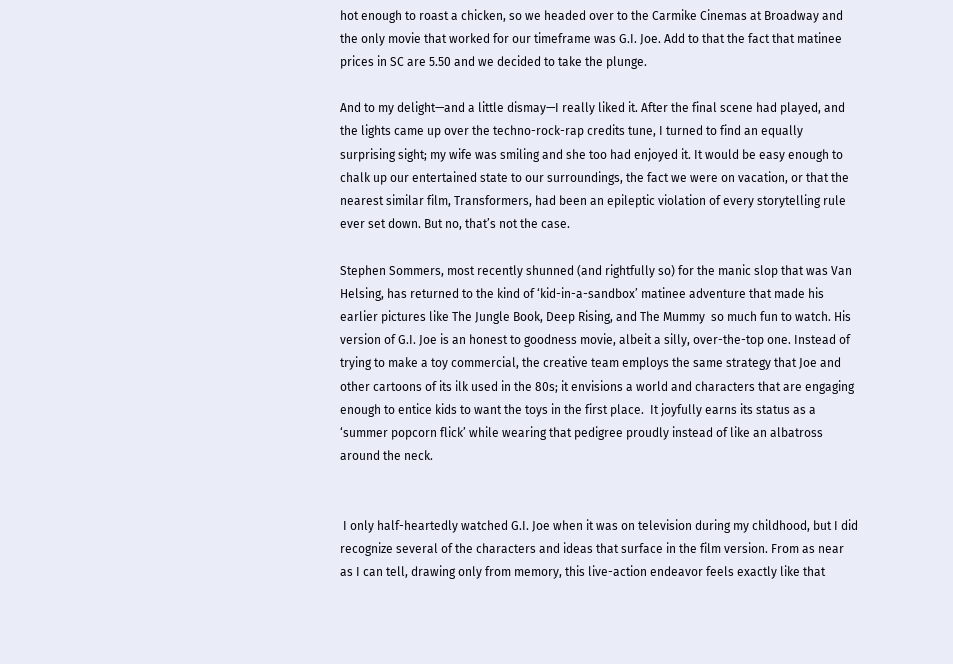hot enough to roast a chicken, so we headed over to the Carmike Cinemas at Broadway and the only movie that worked for our timeframe was G.I. Joe. Add to that the fact that matinee prices in SC are 5.50 and we decided to take the plunge.

And to my delight—and a little dismay—I really liked it. After the final scene had played, and the lights came up over the techno-rock-rap credits tune, I turned to find an equally surprising sight; my wife was smiling and she too had enjoyed it. It would be easy enough to chalk up our entertained state to our surroundings, the fact we were on vacation, or that the nearest similar film, Transformers, had been an epileptic violation of every storytelling rule ever set down. But no, that’s not the case.

Stephen Sommers, most recently shunned (and rightfully so) for the manic slop that was Van Helsing, has returned to the kind of ‘kid-in-a-sandbox’ matinee adventure that made his earlier pictures like The Jungle Book, Deep Rising, and The Mummy  so much fun to watch. His version of G.I. Joe is an honest to goodness movie, albeit a silly, over-the-top one. Instead of trying to make a toy commercial, the creative team employs the same strategy that Joe and other cartoons of its ilk used in the 80s; it envisions a world and characters that are engaging enough to entice kids to want the toys in the first place.  It joyfully earns its status as a ‘summer popcorn flick’ while wearing that pedigree proudly instead of like an albatross around the neck.


 I only half-heartedly watched G.I. Joe when it was on television during my childhood, but I did recognize several of the characters and ideas that surface in the film version. From as near as I can tell, drawing only from memory, this live-action endeavor feels exactly like that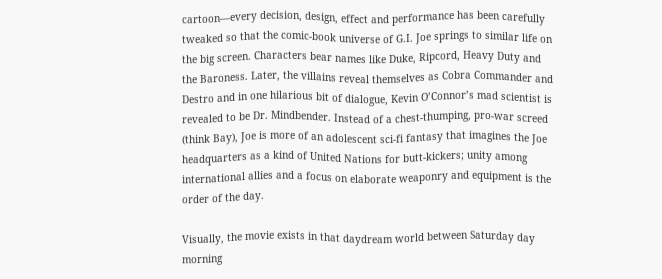cartoon—every decision, design, effect and performance has been carefully tweaked so that the comic-book universe of G.I. Joe springs to similar life on the big screen. Characters bear names like Duke, Ripcord, Heavy Duty and the Baroness. Later, the villains reveal themselves as Cobra Commander and Destro and in one hilarious bit of dialogue, Kevin O’Connor’s mad scientist is revealed to be Dr. Mindbender. Instead of a chest-thumping, pro-war screed (think Bay), Joe is more of an adolescent sci-fi fantasy that imagines the Joe headquarters as a kind of United Nations for butt-kickers; unity among international allies and a focus on elaborate weaponry and equipment is the order of the day.

Visually, the movie exists in that daydream world between Saturday day morning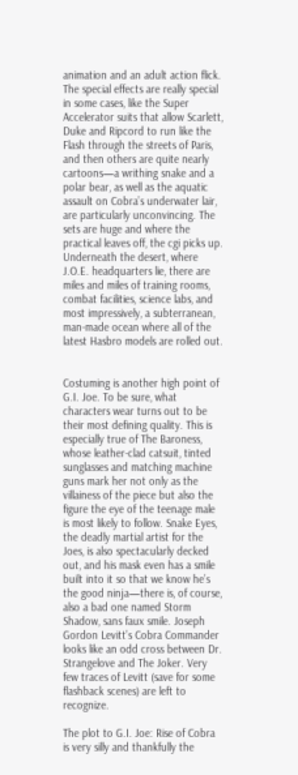animation and an adult action flick. The special effects are really special in some cases, like the Super Accelerator suits that allow Scarlett, Duke and Ripcord to run like the Flash through the streets of Paris, and then others are quite nearly cartoons—a writhing snake and a polar bear, as well as the aquatic assault on Cobra’s underwater lair, are particularly unconvincing. The sets are huge and where the practical leaves off, the cgi picks up. Underneath the desert, where J.O.E. headquarters lie, there are miles and miles of training rooms, combat facilities, science labs, and most impressively, a subterranean, man-made ocean where all of the latest Hasbro models are rolled out.


Costuming is another high point of G.I. Joe. To be sure, what characters wear turns out to be their most defining quality. This is especially true of The Baroness, whose leather-clad catsuit, tinted sunglasses and matching machine guns mark her not only as the villainess of the piece but also the figure the eye of the teenage male is most likely to follow. Snake Eyes, the deadly martial artist for the Joes, is also spectacularly decked out, and his mask even has a smile built into it so that we know he’s the good ninja—there is, of course, also a bad one named Storm Shadow, sans faux smile. Joseph Gordon Levitt’s Cobra Commander looks like an odd cross between Dr. Strangelove and The Joker. Very few traces of Levitt (save for some flashback scenes) are left to recognize.

The plot to G.I. Joe: Rise of Cobra is very silly and thankfully the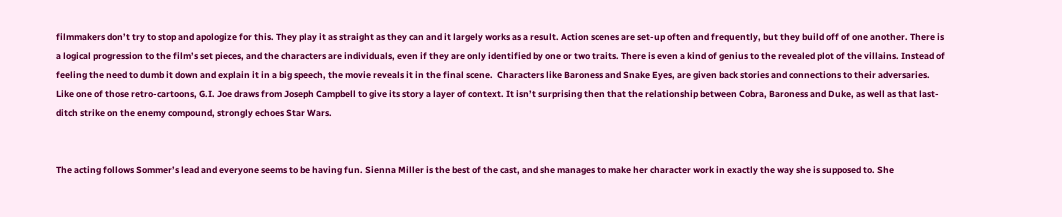filmmakers don’t try to stop and apologize for this. They play it as straight as they can and it largely works as a result. Action scenes are set-up often and frequently, but they build off of one another. There is a logical progression to the film’s set pieces, and the characters are individuals, even if they are only identified by one or two traits. There is even a kind of genius to the revealed plot of the villains. Instead of feeling the need to dumb it down and explain it in a big speech, the movie reveals it in the final scene.  Characters like Baroness and Snake Eyes, are given back stories and connections to their adversaries. Like one of those retro-cartoons, G.I. Joe draws from Joseph Campbell to give its story a layer of context. It isn’t surprising then that the relationship between Cobra, Baroness and Duke, as well as that last-ditch strike on the enemy compound, strongly echoes Star Wars.


The acting follows Sommer’s lead and everyone seems to be having fun. Sienna Miller is the best of the cast, and she manages to make her character work in exactly the way she is supposed to. She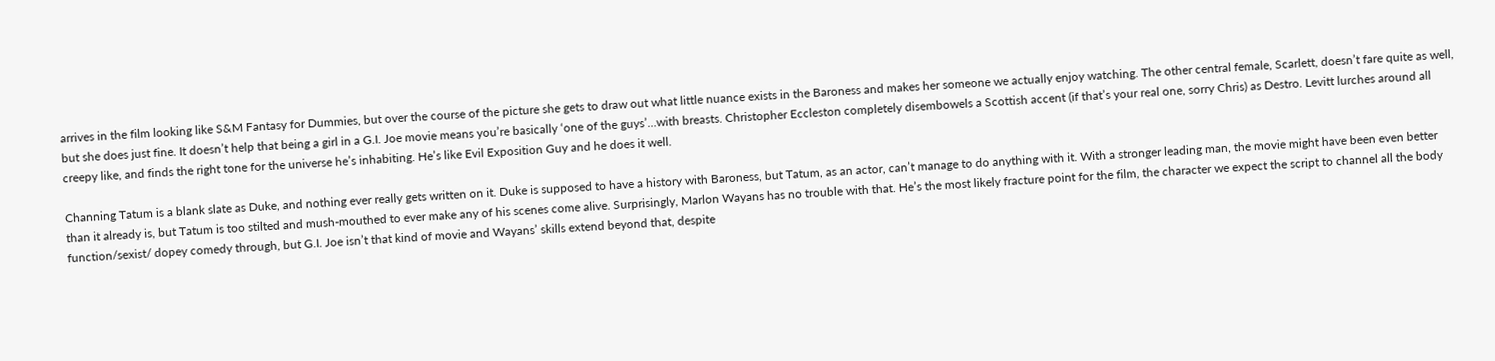arrives in the film looking like S&M Fantasy for Dummies, but over the course of the picture she gets to draw out what little nuance exists in the Baroness and makes her someone we actually enjoy watching. The other central female, Scarlett, doesn’t fare quite as well, but she does just fine. It doesn’t help that being a girl in a G.I. Joe movie means you’re basically ‘one of the guys’…with breasts. Christopher Eccleston completely disembowels a Scottish accent (if that’s your real one, sorry Chris) as Destro. Levitt lurches around all creepy like, and finds the right tone for the universe he’s inhabiting. He’s like Evil Exposition Guy and he does it well.

Channing Tatum is a blank slate as Duke, and nothing ever really gets written on it. Duke is supposed to have a history with Baroness, but Tatum, as an actor, can’t manage to do anything with it. With a stronger leading man, the movie might have been even better than it already is, but Tatum is too stilted and mush-mouthed to ever make any of his scenes come alive. Surprisingly, Marlon Wayans has no trouble with that. He’s the most likely fracture point for the film, the character we expect the script to channel all the body function/sexist/ dopey comedy through, but G.I. Joe isn’t that kind of movie and Wayans’ skills extend beyond that, despite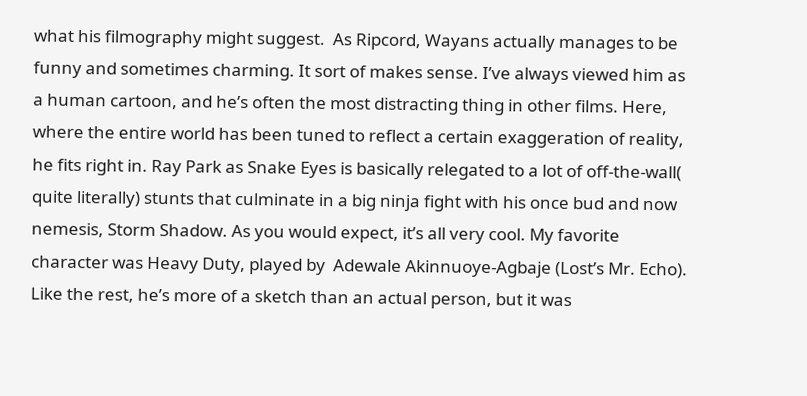what his filmography might suggest.  As Ripcord, Wayans actually manages to be funny and sometimes charming. It sort of makes sense. I’ve always viewed him as a human cartoon, and he’s often the most distracting thing in other films. Here, where the entire world has been tuned to reflect a certain exaggeration of reality, he fits right in. Ray Park as Snake Eyes is basically relegated to a lot of off-the-wall( quite literally) stunts that culminate in a big ninja fight with his once bud and now nemesis, Storm Shadow. As you would expect, it’s all very cool. My favorite character was Heavy Duty, played by  Adewale Akinnuoye-Agbaje (Lost’s Mr. Echo). Like the rest, he’s more of a sketch than an actual person, but it was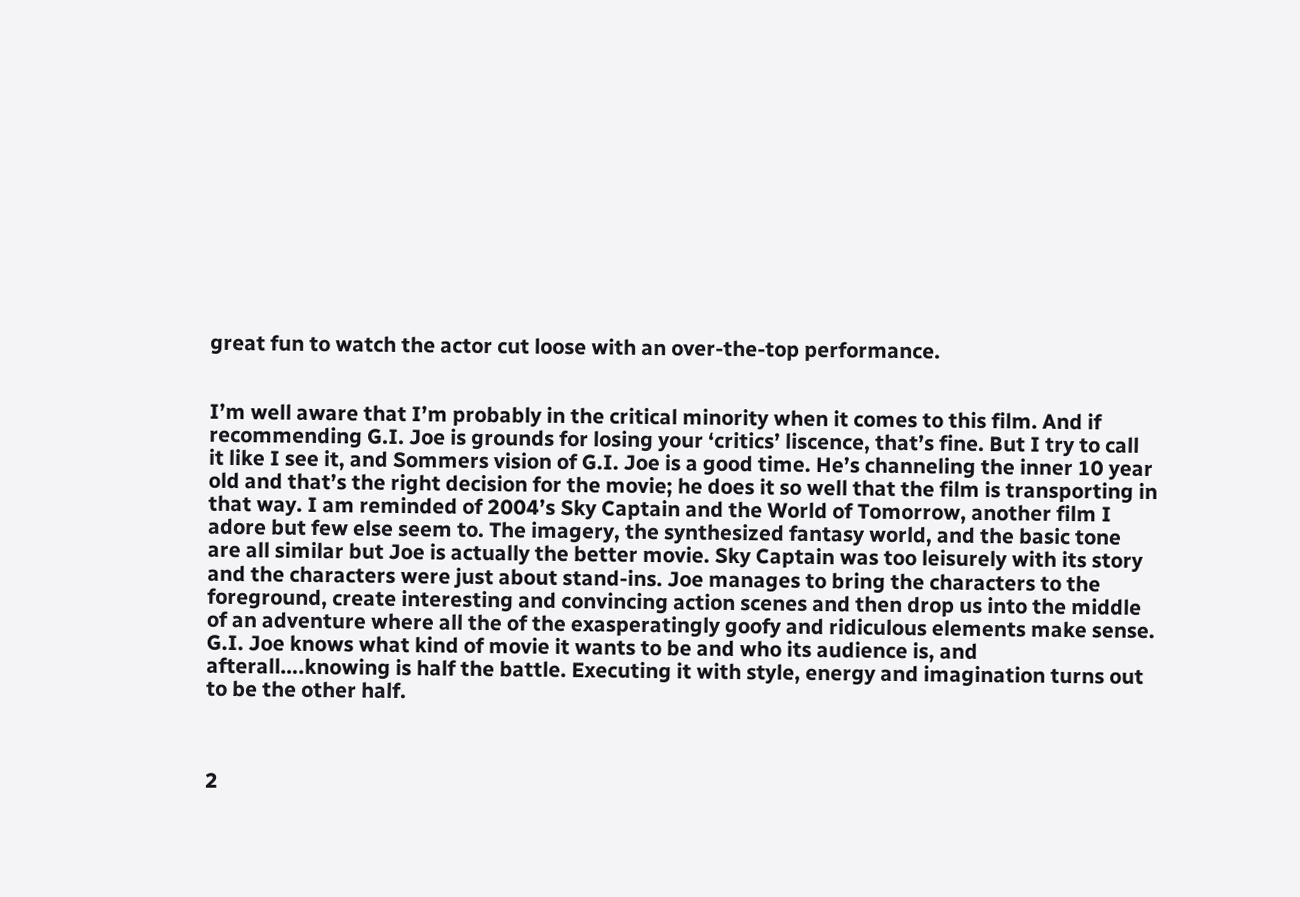great fun to watch the actor cut loose with an over-the-top performance.


I’m well aware that I’m probably in the critical minority when it comes to this film. And if recommending G.I. Joe is grounds for losing your ‘critics’ liscence, that’s fine. But I try to call it like I see it, and Sommers vision of G.I. Joe is a good time. He’s channeling the inner 10 year old and that’s the right decision for the movie; he does it so well that the film is transporting in that way. I am reminded of 2004’s Sky Captain and the World of Tomorrow, another film I adore but few else seem to. The imagery, the synthesized fantasy world, and the basic tone are all similar but Joe is actually the better movie. Sky Captain was too leisurely with its story and the characters were just about stand-ins. Joe manages to bring the characters to the foreground, create interesting and convincing action scenes and then drop us into the middle of an adventure where all the of the exasperatingly goofy and ridiculous elements make sense. G.I. Joe knows what kind of movie it wants to be and who its audience is, and afterall….knowing is half the battle. Executing it with style, energy and imagination turns out to be the other half.



2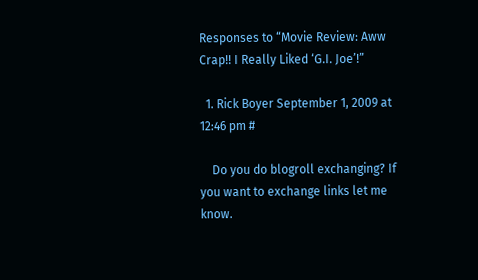Responses to “Movie Review: Aww Crap!! I Really Liked ‘G.I. Joe’!”

  1. Rick Boyer September 1, 2009 at 12:46 pm #

    Do you do blogroll exchanging? If you want to exchange links let me know.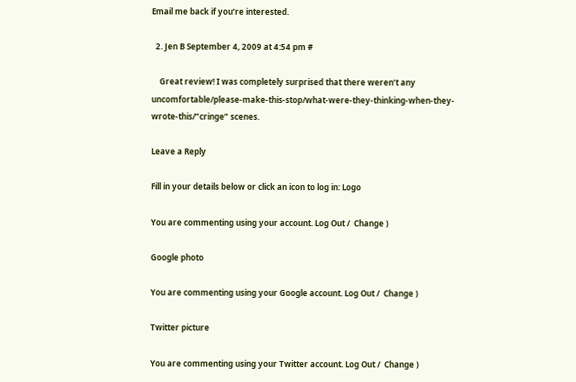Email me back if you’re interested.

  2. Jen B September 4, 2009 at 4:54 pm #

    Great review! I was completely surprised that there weren’t any uncomfortable/please-make-this-stop/what-were-they-thinking-when-they-wrote-this/”cringe” scenes.

Leave a Reply

Fill in your details below or click an icon to log in: Logo

You are commenting using your account. Log Out /  Change )

Google photo

You are commenting using your Google account. Log Out /  Change )

Twitter picture

You are commenting using your Twitter account. Log Out /  Change )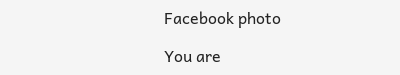Facebook photo

You are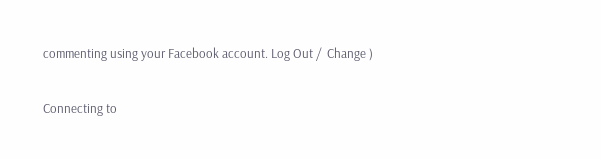commenting using your Facebook account. Log Out /  Change )

Connecting to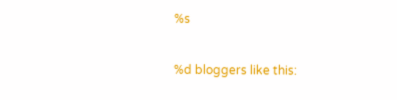%s

%d bloggers like this: